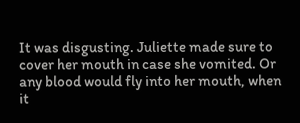It was disgusting. Juliette made sure to cover her mouth in case she vomited. Or any blood would fly into her mouth, when it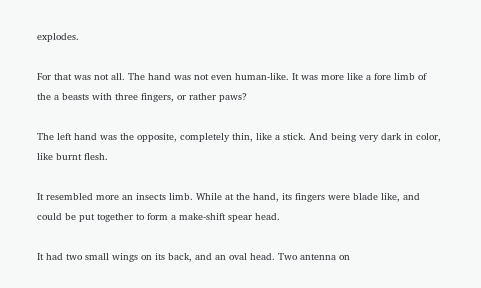explodes.

For that was not all. The hand was not even human-like. It was more like a fore limb of the a beasts with three fingers, or rather paws?

The left hand was the opposite, completely thin, like a stick. And being very dark in color, like burnt flesh.

It resembled more an insects limb. While at the hand, its fingers were blade like, and could be put together to form a make-shift spear head.

It had two small wings on its back, and an oval head. Two antenna on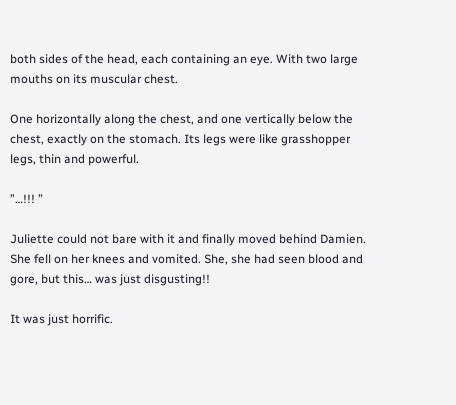both sides of the head, each containing an eye. With two large mouths on its muscular chest.

One horizontally along the chest, and one vertically below the chest, exactly on the stomach. Its legs were like grasshopper legs, thin and powerful.

”…!!! ”

Juliette could not bare with it and finally moved behind Damien. She fell on her knees and vomited. She, she had seen blood and gore, but this… was just disgusting!!

It was just horrific.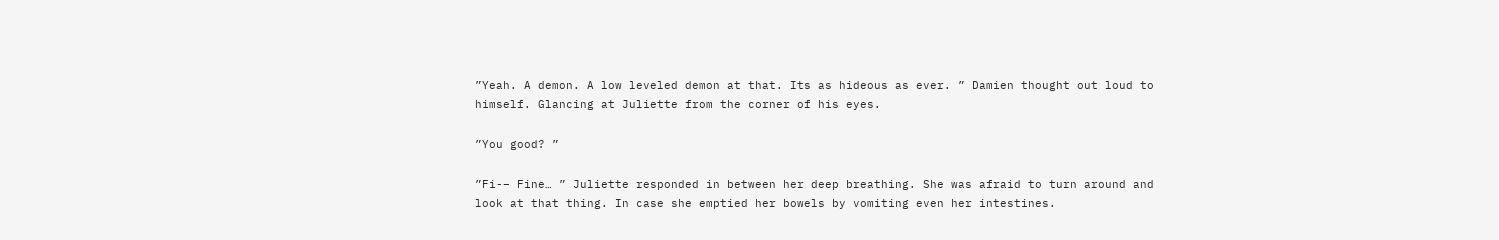”Yeah. A demon. A low leveled demon at that. Its as hideous as ever. ” Damien thought out loud to himself. Glancing at Juliette from the corner of his eyes.

”You good? ”

”Fi-– Fine… ” Juliette responded in between her deep breathing. She was afraid to turn around and look at that thing. In case she emptied her bowels by vomiting even her intestines.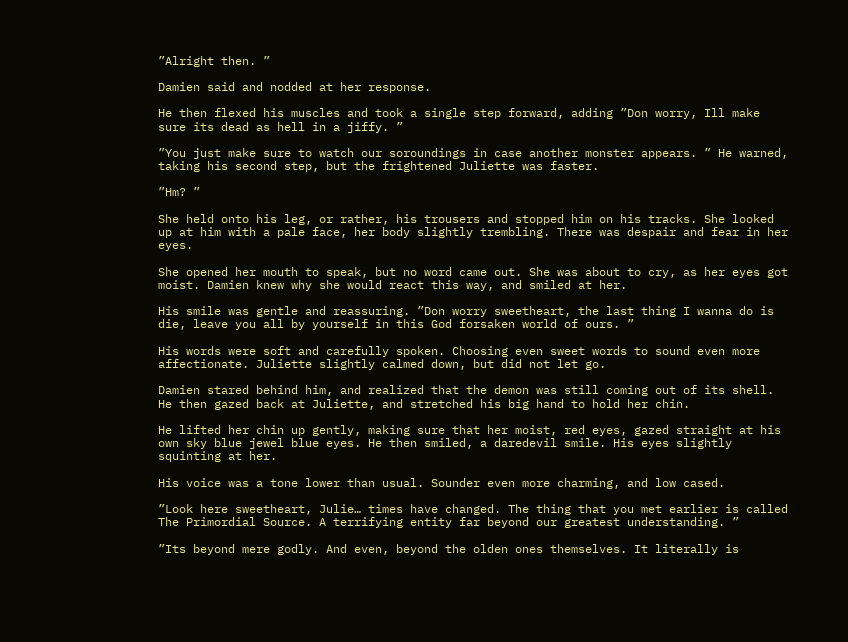”Alright then. ”

Damien said and nodded at her response.

He then flexed his muscles and took a single step forward, adding ”Don worry, Ill make sure its dead as hell in a jiffy. ”

”You just make sure to watch our soroundings in case another monster appears. ” He warned, taking his second step, but the frightened Juliette was faster.

”Hm? ”

She held onto his leg, or rather, his trousers and stopped him on his tracks. She looked up at him with a pale face, her body slightly trembling. There was despair and fear in her eyes.

She opened her mouth to speak, but no word came out. She was about to cry, as her eyes got moist. Damien knew why she would react this way, and smiled at her.

His smile was gentle and reassuring. ”Don worry sweetheart, the last thing I wanna do is die, leave you all by yourself in this God forsaken world of ours. ”

His words were soft and carefully spoken. Choosing even sweet words to sound even more affectionate. Juliette slightly calmed down, but did not let go.

Damien stared behind him, and realized that the demon was still coming out of its shell. He then gazed back at Juliette, and stretched his big hand to hold her chin.

He lifted her chin up gently, making sure that her moist, red eyes, gazed straight at his own sky blue jewel blue eyes. He then smiled, a daredevil smile. His eyes slightly squinting at her.

His voice was a tone lower than usual. Sounder even more charming, and low cased.

”Look here sweetheart, Julie… times have changed. The thing that you met earlier is called The Primordial Source. A terrifying entity far beyond our greatest understanding. ”

”Its beyond mere godly. And even, beyond the olden ones themselves. It literally is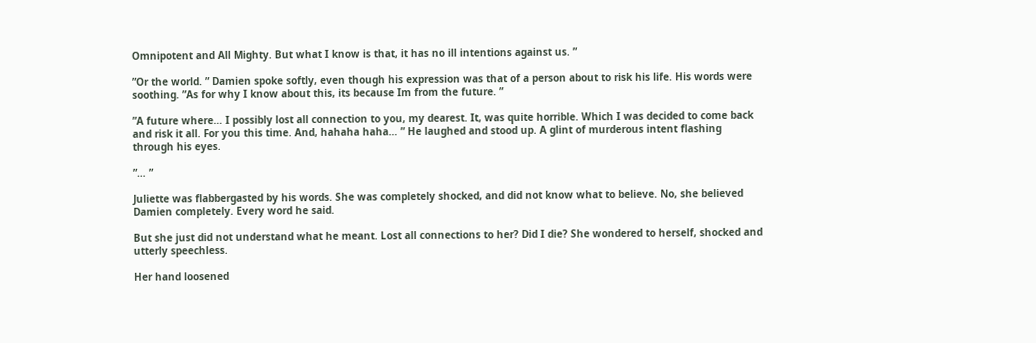Omnipotent and All Mighty. But what I know is that, it has no ill intentions against us. ”

”Or the world. ” Damien spoke softly, even though his expression was that of a person about to risk his life. His words were soothing. ”As for why I know about this, its because Im from the future. ”

”A future where… I possibly lost all connection to you, my dearest. It, was quite horrible. Which I was decided to come back and risk it all. For you this time. And, hahaha haha… ” He laughed and stood up. A glint of murderous intent flashing through his eyes.

”… ”

Juliette was flabbergasted by his words. She was completely shocked, and did not know what to believe. No, she believed Damien completely. Every word he said.

But she just did not understand what he meant. Lost all connections to her? Did I die? She wondered to herself, shocked and utterly speechless.

Her hand loosened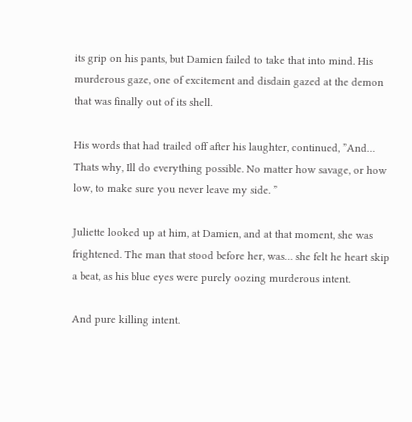its grip on his pants, but Damien failed to take that into mind. His murderous gaze, one of excitement and disdain gazed at the demon that was finally out of its shell.

His words that had trailed off after his laughter, continued, ”And… Thats why, Ill do everything possible. No matter how savage, or how low, to make sure you never leave my side. ”

Juliette looked up at him, at Damien, and at that moment, she was frightened. The man that stood before her, was… she felt he heart skip a beat, as his blue eyes were purely oozing murderous intent.

And pure killing intent.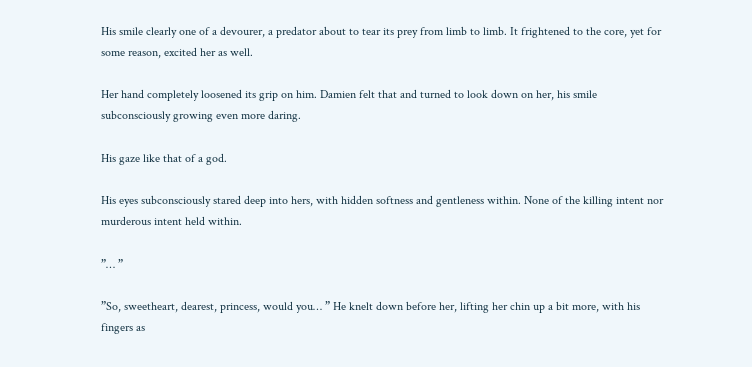His smile clearly one of a devourer, a predator about to tear its prey from limb to limb. It frightened to the core, yet for some reason, excited her as well.

Her hand completely loosened its grip on him. Damien felt that and turned to look down on her, his smile subconsciously growing even more daring.

His gaze like that of a god.

His eyes subconsciously stared deep into hers, with hidden softness and gentleness within. None of the killing intent nor murderous intent held within.

”… ”

”So, sweetheart, dearest, princess, would you… ” He knelt down before her, lifting her chin up a bit more, with his fingers as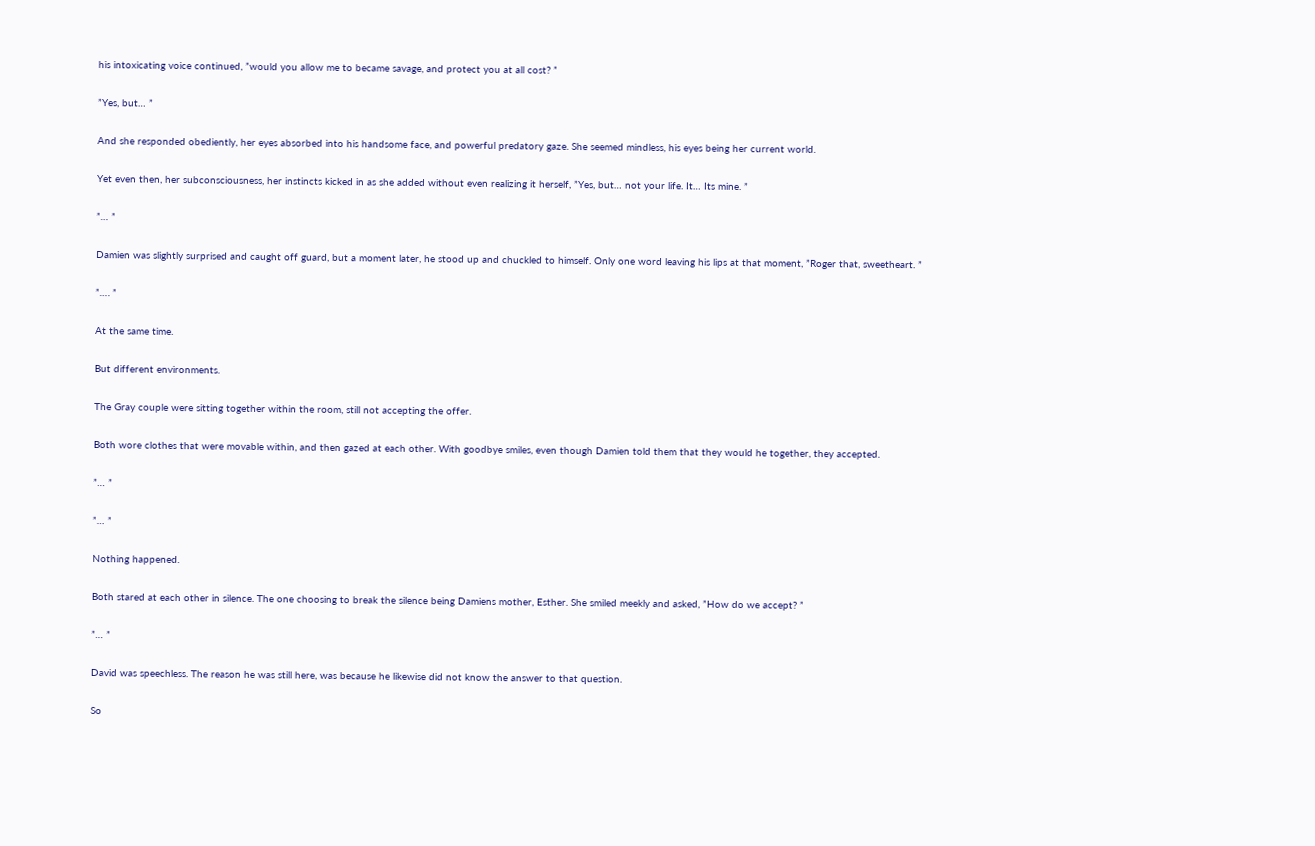his intoxicating voice continued, ”would you allow me to became savage, and protect you at all cost? ”

”Yes, but… ”

And she responded obediently, her eyes absorbed into his handsome face, and powerful predatory gaze. She seemed mindless, his eyes being her current world.

Yet even then, her subconsciousness, her instincts kicked in as she added without even realizing it herself, ”Yes, but… not your life. It… Its mine. ”

”… ”

Damien was slightly surprised and caught off guard, but a moment later, he stood up and chuckled to himself. Only one word leaving his lips at that moment, ”Roger that, sweetheart. ”

”…. ”

At the same time.

But different environments.

The Gray couple were sitting together within the room, still not accepting the offer.

Both wore clothes that were movable within, and then gazed at each other. With goodbye smiles, even though Damien told them that they would he together, they accepted.

”… ”

”… ”

Nothing happened.

Both stared at each other in silence. The one choosing to break the silence being Damiens mother, Esther. She smiled meekly and asked, ”How do we accept? ”

”… ”

David was speechless. The reason he was still here, was because he likewise did not know the answer to that question.

So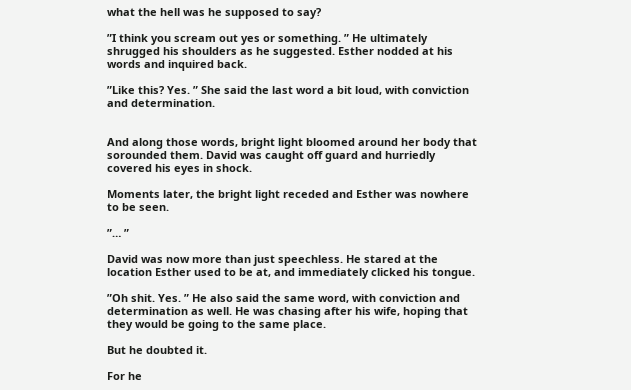what the hell was he supposed to say?

”I think you scream out yes or something. ” He ultimately shrugged his shoulders as he suggested. Esther nodded at his words and inquired back.

”Like this? Yes. ” She said the last word a bit loud, with conviction and determination.


And along those words, bright light bloomed around her body that sorounded them. David was caught off guard and hurriedly covered his eyes in shock.

Moments later, the bright light receded and Esther was nowhere to be seen.

”… ”

David was now more than just speechless. He stared at the location Esther used to be at, and immediately clicked his tongue.

”Oh shit. Yes. ” He also said the same word, with conviction and determination as well. He was chasing after his wife, hoping that they would be going to the same place.

But he doubted it.

For he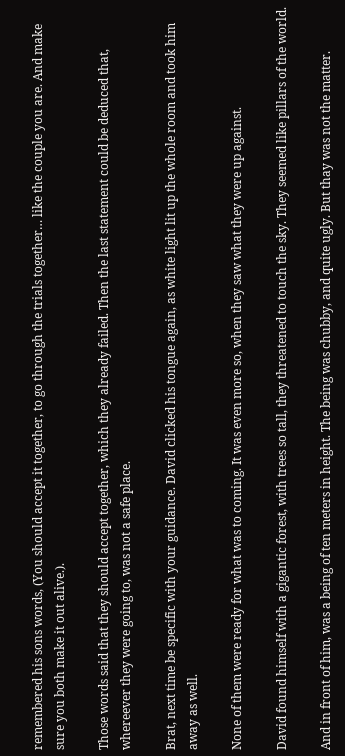remembered his sons words, (You should accept it together, to go through the trials together… like the couple you are. And make sure you both make it out alive.).

Those words said that they should accept together, which they already failed. Then the last statement could be deduced that, whereever they were going to, was not a safe place.

Brat, next time be specific with your guidance. David clicked his tongue again, as white light lit up the whole room and took him away as well.

None of them were ready for what was to coming. It was even more so, when they saw what they were up against.

David found himself with a gigantic forest, with trees so tall, they threatened to touch the sky. They seemed like pillars of the world.

And in front of him, was a being of ten meters in height. The being was chubby, and quite ugly. But thay was not the matter.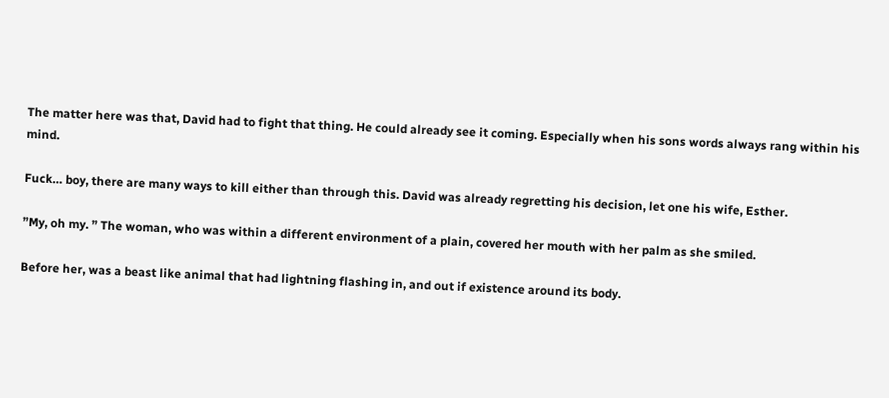The matter here was that, David had to fight that thing. He could already see it coming. Especially when his sons words always rang within his mind.

Fuck… boy, there are many ways to kill either than through this. David was already regretting his decision, let one his wife, Esther.

”My, oh my. ” The woman, who was within a different environment of a plain, covered her mouth with her palm as she smiled.

Before her, was a beast like animal that had lightning flashing in, and out if existence around its body.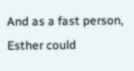And as a fast person, Esther could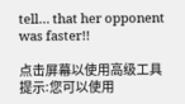tell… that her opponent was faster!!

点击屏幕以使用高级工具 提示:您可以使用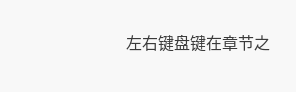左右键盘键在章节之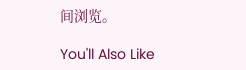间浏览。

You'll Also Like